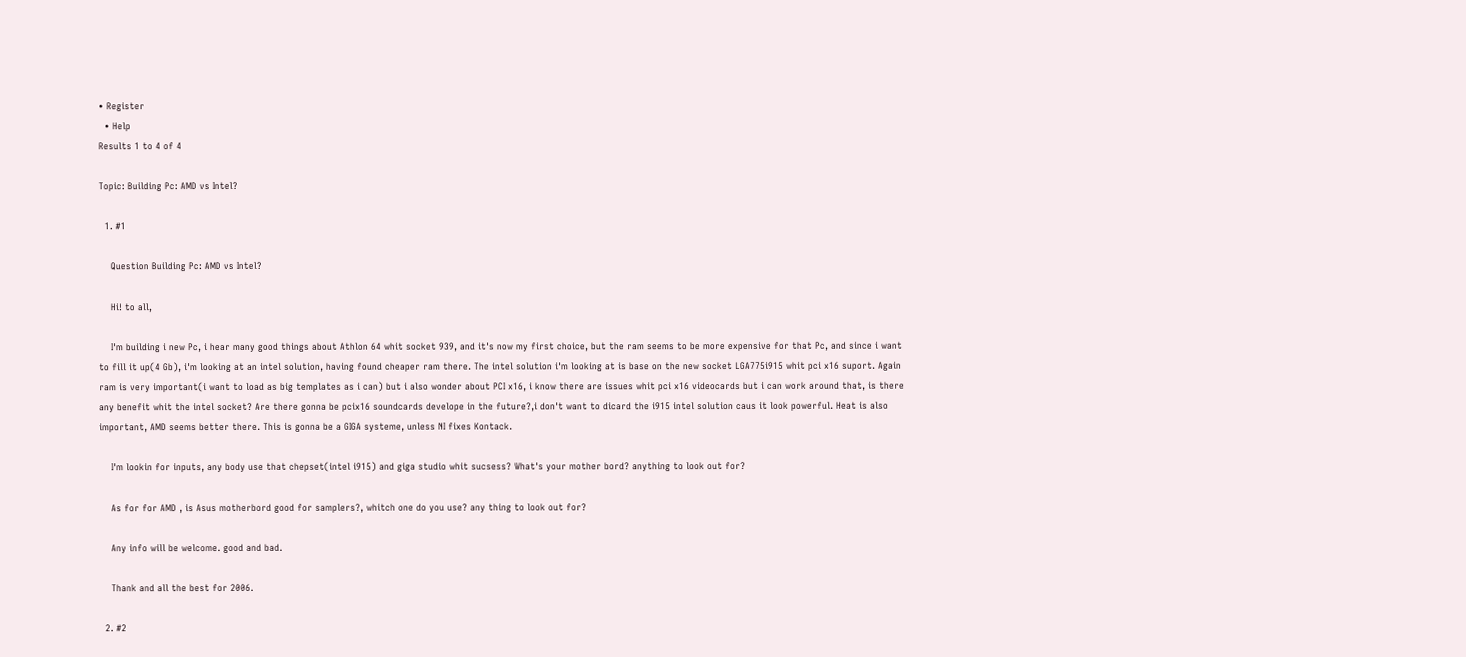• Register
  • Help
Results 1 to 4 of 4

Topic: Building Pc: AMD vs Intel?

  1. #1

    Question Building Pc: AMD vs Intel?

    Hi! to all,

    I'm building i new Pc, i hear many good things about Athlon 64 whit socket 939, and it's now my first choice, but the ram seems to be more expensive for that Pc, and since i want to fill it up(4 Gb), i'm looking at an intel solution, having found cheaper ram there. The intel solution i'm looking at is base on the new socket LGA775i915 whit pci x16 suport. Again ram is very important(i want to load as big templates as i can) but i also wonder about PCI x16, i know there are issues whit pci x16 videocards but i can work around that, is there any benefit whit the intel socket? Are there gonna be pcix16 soundcards develope in the future?,i don't want to dicard the i915 intel solution caus it look powerful. Heat is also important, AMD seems better there. This is gonna be a GIGA systeme, unless NI fixes Kontack.

    I'm lookin for inputs, any body use that chepset(intel i915) and giga studio whit sucsess? What's your mother bord? anything to look out for?

    As for for AMD , is Asus motherbord good for samplers?, whitch one do you use? any thing to look out for?

    Any info will be welcome. good and bad.

    Thank and all the best for 2006.

  2. #2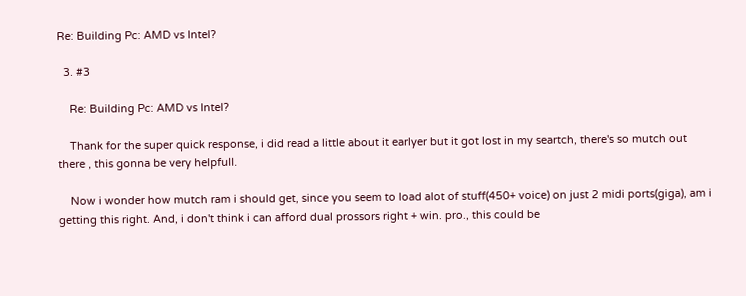Re: Building Pc: AMD vs Intel?

  3. #3

    Re: Building Pc: AMD vs Intel?

    Thank for the super quick response, i did read a little about it earlyer but it got lost in my seartch, there's so mutch out there , this gonna be very helpfull.

    Now i wonder how mutch ram i should get, since you seem to load alot of stuff(450+ voice) on just 2 midi ports(giga), am i getting this right. And, i don't think i can afford dual prossors right + win. pro., this could be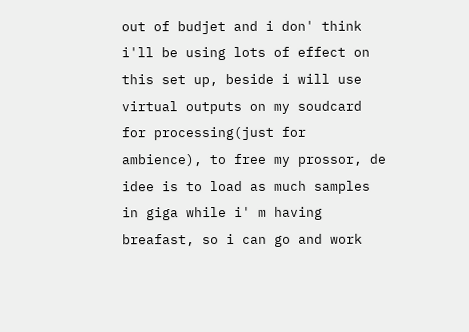out of budjet and i don' think i'll be using lots of effect on this set up, beside i will use virtual outputs on my soudcard for processing(just for ambience), to free my prossor, de idee is to load as much samples in giga while i' m having breafast, so i can go and work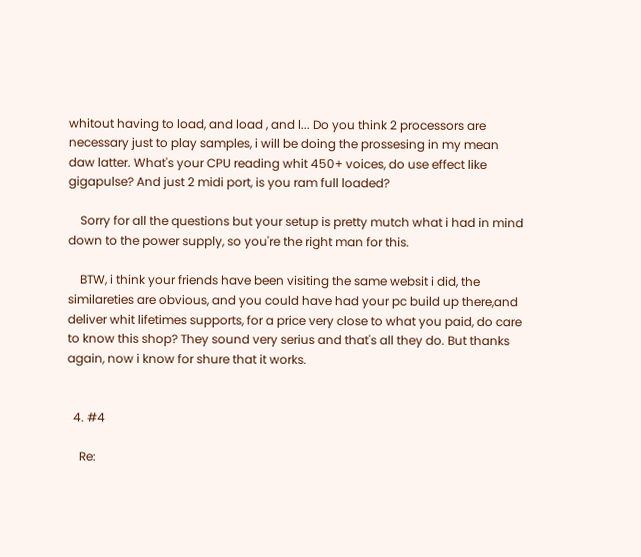whitout having to load, and load , and l... Do you think 2 processors are necessary just to play samples, i will be doing the prossesing in my mean daw latter. What's your CPU reading whit 450+ voices, do use effect like gigapulse? And just 2 midi port, is you ram full loaded?

    Sorry for all the questions but your setup is pretty mutch what i had in mind down to the power supply, so you're the right man for this.

    BTW, i think your friends have been visiting the same websit i did, the similareties are obvious, and you could have had your pc build up there,and deliver whit lifetimes supports, for a price very close to what you paid, do care to know this shop? They sound very serius and that's all they do. But thanks again, now i know for shure that it works.


  4. #4

    Re: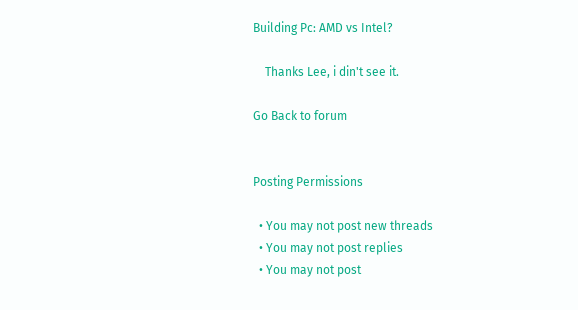Building Pc: AMD vs Intel?

    Thanks Lee, i din't see it.

Go Back to forum


Posting Permissions

  • You may not post new threads
  • You may not post replies
  • You may not post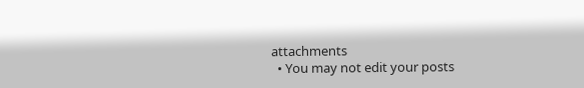attachments
  • You may not edit your posts